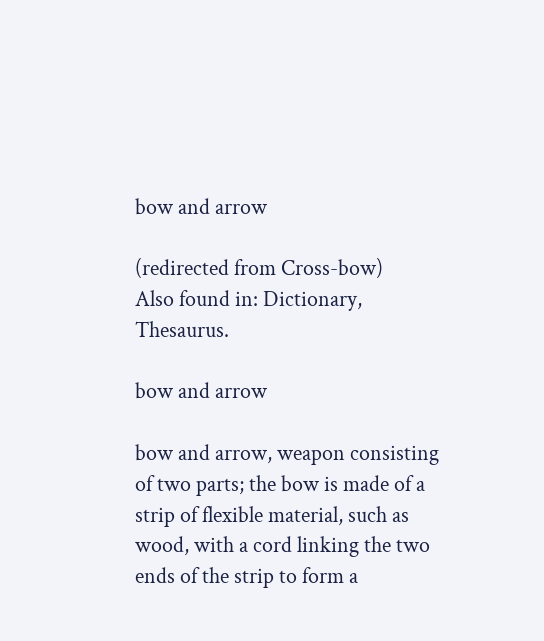bow and arrow

(redirected from Cross-bow)
Also found in: Dictionary, Thesaurus.

bow and arrow

bow and arrow, weapon consisting of two parts; the bow is made of a strip of flexible material, such as wood, with a cord linking the two ends of the strip to form a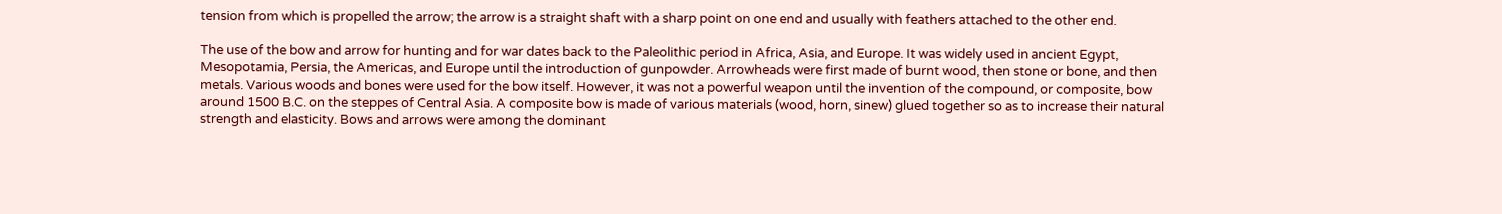tension from which is propelled the arrow; the arrow is a straight shaft with a sharp point on one end and usually with feathers attached to the other end.

The use of the bow and arrow for hunting and for war dates back to the Paleolithic period in Africa, Asia, and Europe. It was widely used in ancient Egypt, Mesopotamia, Persia, the Americas, and Europe until the introduction of gunpowder. Arrowheads were first made of burnt wood, then stone or bone, and then metals. Various woods and bones were used for the bow itself. However, it was not a powerful weapon until the invention of the compound, or composite, bow around 1500 B.C. on the steppes of Central Asia. A composite bow is made of various materials (wood, horn, sinew) glued together so as to increase their natural strength and elasticity. Bows and arrows were among the dominant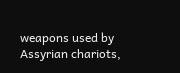weapons used by Assyrian chariots,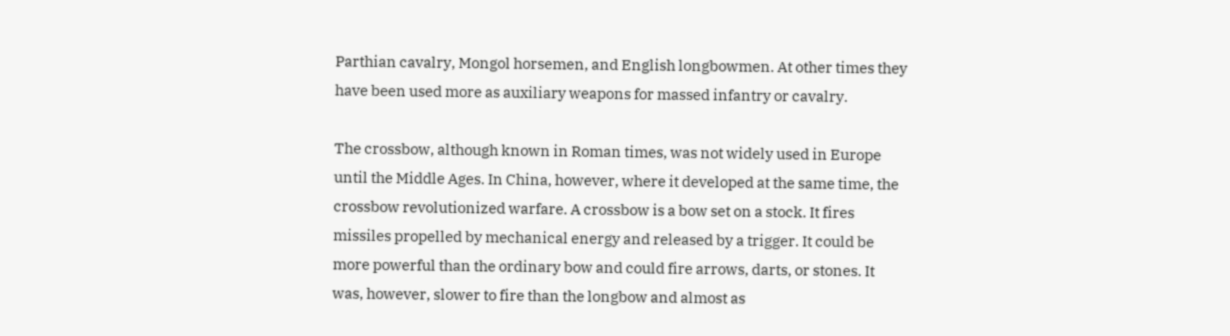Parthian cavalry, Mongol horsemen, and English longbowmen. At other times they have been used more as auxiliary weapons for massed infantry or cavalry.

The crossbow, although known in Roman times, was not widely used in Europe until the Middle Ages. In China, however, where it developed at the same time, the crossbow revolutionized warfare. A crossbow is a bow set on a stock. It fires missiles propelled by mechanical energy and released by a trigger. It could be more powerful than the ordinary bow and could fire arrows, darts, or stones. It was, however, slower to fire than the longbow and almost as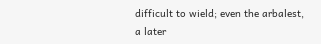difficult to wield; even the arbalest, a later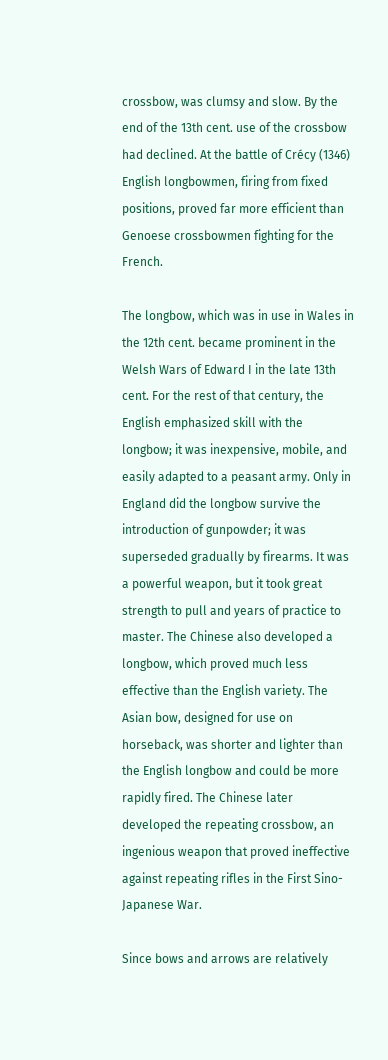crossbow, was clumsy and slow. By the end of the 13th cent. use of the crossbow had declined. At the battle of Crécy (1346) English longbowmen, firing from fixed positions, proved far more efficient than Genoese crossbowmen fighting for the French.

The longbow, which was in use in Wales in the 12th cent. became prominent in the Welsh Wars of Edward I in the late 13th cent. For the rest of that century, the English emphasized skill with the longbow; it was inexpensive, mobile, and easily adapted to a peasant army. Only in England did the longbow survive the introduction of gunpowder; it was superseded gradually by firearms. It was a powerful weapon, but it took great strength to pull and years of practice to master. The Chinese also developed a longbow, which proved much less effective than the English variety. The Asian bow, designed for use on horseback, was shorter and lighter than the English longbow and could be more rapidly fired. The Chinese later developed the repeating crossbow, an ingenious weapon that proved ineffective against repeating rifles in the First Sino-Japanese War.

Since bows and arrows are relatively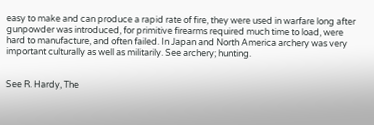easy to make and can produce a rapid rate of fire, they were used in warfare long after gunpowder was introduced, for primitive firearms required much time to load, were hard to manufacture, and often failed. In Japan and North America archery was very important culturally as well as militarily. See archery; hunting.


See R. Hardy, The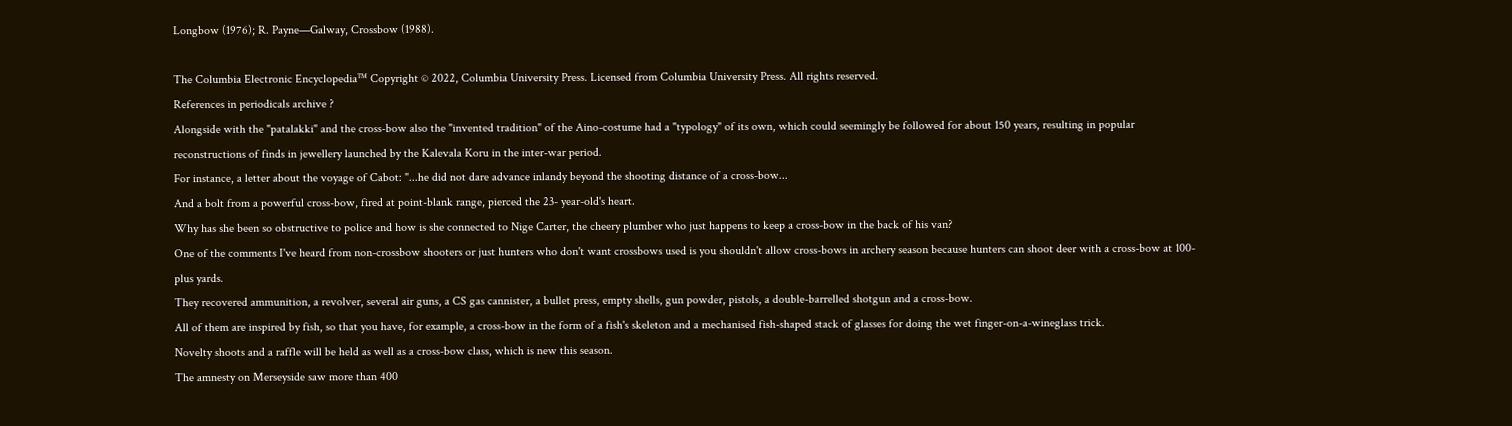Longbow (1976); R. Payne—Galway, Crossbow (1988).

The Columbia Electronic Encyclopedia™ Copyright © 2022, Columbia University Press. Licensed from Columbia University Press. All rights reserved.
References in periodicals archive ?
Alongside with the "patalakki" and the cross-bow also the "invented tradition" of the Aino-costume had a "typology" of its own, which could seemingly be followed for about 150 years, resulting in popular reconstructions of finds in jewellery launched by the Kalevala Koru in the inter-war period.
For instance, a letter about the voyage of Cabot: "...he did not dare advance inlandy beyond the shooting distance of a cross-bow...
And a bolt from a powerful cross-bow, fired at point-blank range, pierced the 23- year-old's heart.
Why has she been so obstructive to police and how is she connected to Nige Carter, the cheery plumber who just happens to keep a cross-bow in the back of his van?
One of the comments I've heard from non-crossbow shooters or just hunters who don't want crossbows used is you shouldn't allow cross-bows in archery season because hunters can shoot deer with a cross-bow at 100-plus yards.
They recovered ammunition, a revolver, several air guns, a CS gas cannister, a bullet press, empty shells, gun powder, pistols, a double-barrelled shotgun and a cross-bow.
All of them are inspired by fish, so that you have, for example, a cross-bow in the form of a fish's skeleton and a mechanised fish-shaped stack of glasses for doing the wet finger-on-a-wineglass trick.
Novelty shoots and a raffle will be held as well as a cross-bow class, which is new this season.
The amnesty on Merseyside saw more than 400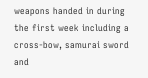weapons handed in during the first week including a cross-bow, samurai sword and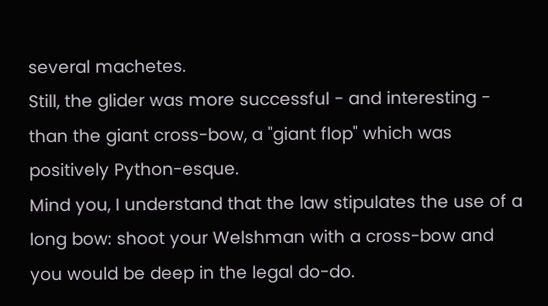several machetes.
Still, the glider was more successful - and interesting - than the giant cross-bow, a "giant flop" which was positively Python-esque.
Mind you, I understand that the law stipulates the use of a long bow: shoot your Welshman with a cross-bow and you would be deep in the legal do-do.